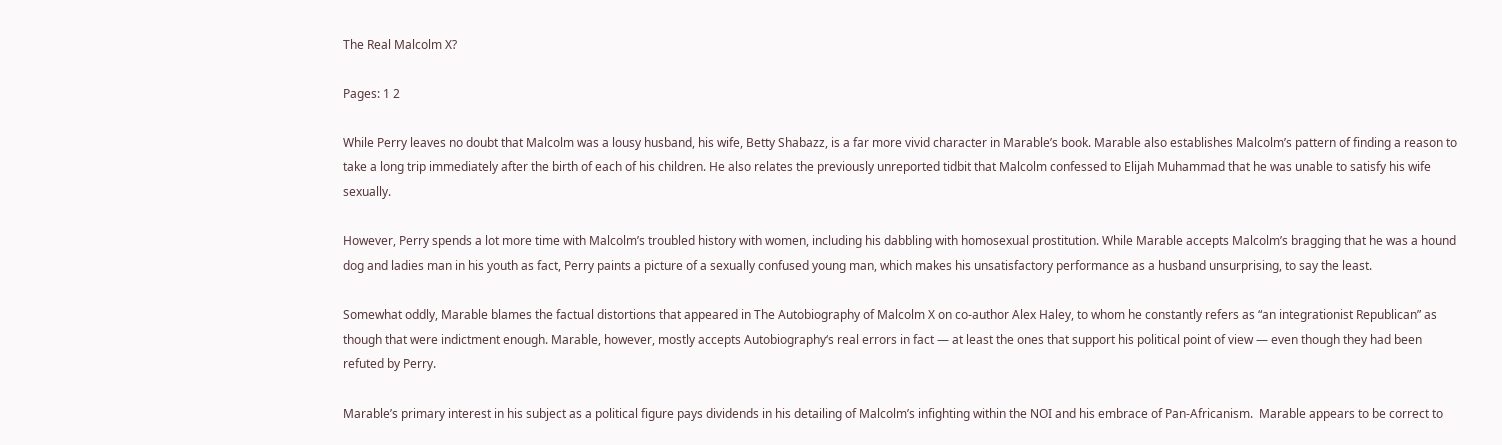The Real Malcolm X?

Pages: 1 2

While Perry leaves no doubt that Malcolm was a lousy husband, his wife, Betty Shabazz, is a far more vivid character in Marable’s book. Marable also establishes Malcolm’s pattern of finding a reason to take a long trip immediately after the birth of each of his children. He also relates the previously unreported tidbit that Malcolm confessed to Elijah Muhammad that he was unable to satisfy his wife sexually.

However, Perry spends a lot more time with Malcolm’s troubled history with women, including his dabbling with homosexual prostitution. While Marable accepts Malcolm’s bragging that he was a hound dog and ladies man in his youth as fact, Perry paints a picture of a sexually confused young man, which makes his unsatisfactory performance as a husband unsurprising, to say the least.

Somewhat oddly, Marable blames the factual distortions that appeared in The Autobiography of Malcolm X on co-author Alex Haley, to whom he constantly refers as “an integrationist Republican” as though that were indictment enough. Marable, however, mostly accepts Autobiography‘s real errors in fact — at least the ones that support his political point of view — even though they had been refuted by Perry.

Marable’s primary interest in his subject as a political figure pays dividends in his detailing of Malcolm’s infighting within the NOI and his embrace of Pan-Africanism.  Marable appears to be correct to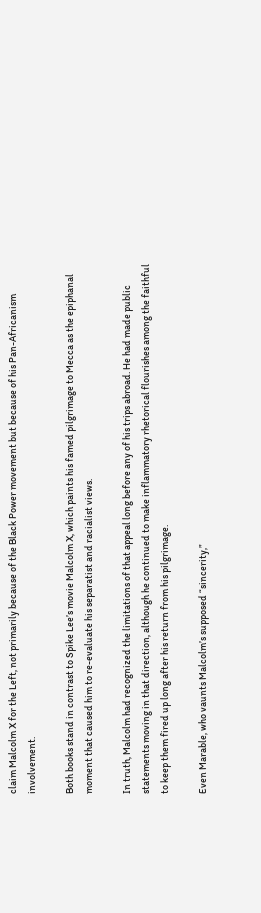claim Malcolm X for the Left, not primarily because of the Black Power movement but because of his Pan-Africanism involvement.

Both books stand in contrast to Spike Lee’s movie Malcolm X, which paints his famed pilgrimage to Mecca as the epiphanal moment that caused him to re-evaluate his separatist and racialist views.

In truth, Malcolm had recognized the limitations of that appeal long before any of his trips abroad. He had made public statements moving in that direction, although he continued to make inflammatory rhetorical flourishes among the faithful to keep them fired up long after his return from his pilgrimage.

Even Marable, who vaunts Malcolm’s supposed “sincerity,”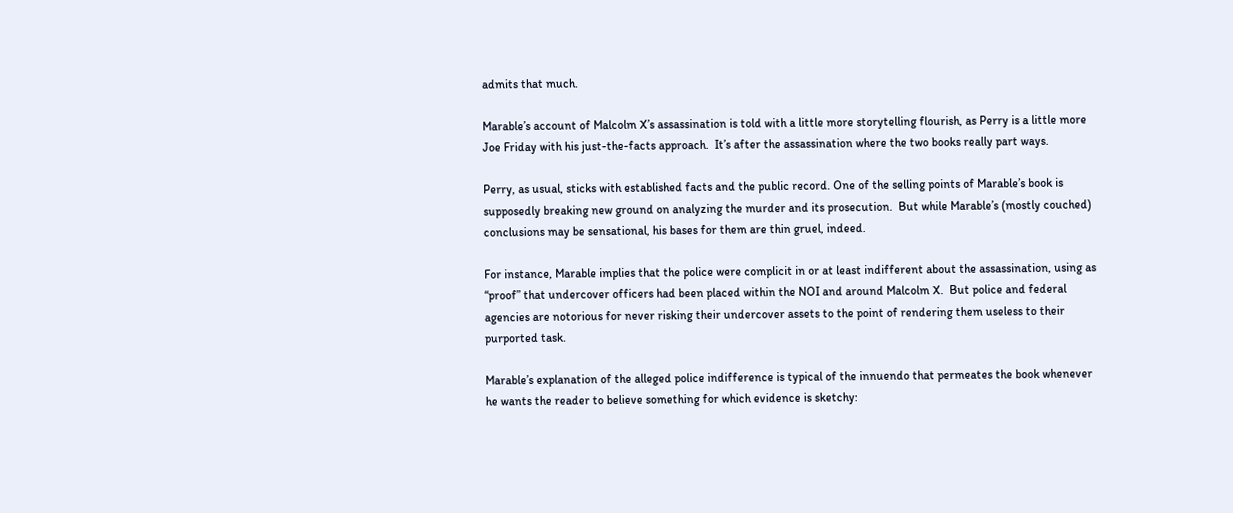admits that much.

Marable’s account of Malcolm X’s assassination is told with a little more storytelling flourish, as Perry is a little more Joe Friday with his just-the-facts approach.  It’s after the assassination where the two books really part ways.

Perry, as usual, sticks with established facts and the public record. One of the selling points of Marable’s book is supposedly breaking new ground on analyzing the murder and its prosecution.  But while Marable’s (mostly couched) conclusions may be sensational, his bases for them are thin gruel, indeed.

For instance, Marable implies that the police were complicit in or at least indifferent about the assassination, using as “proof” that undercover officers had been placed within the NOI and around Malcolm X.  But police and federal agencies are notorious for never risking their undercover assets to the point of rendering them useless to their purported task.

Marable’s explanation of the alleged police indifference is typical of the innuendo that permeates the book whenever he wants the reader to believe something for which evidence is sketchy: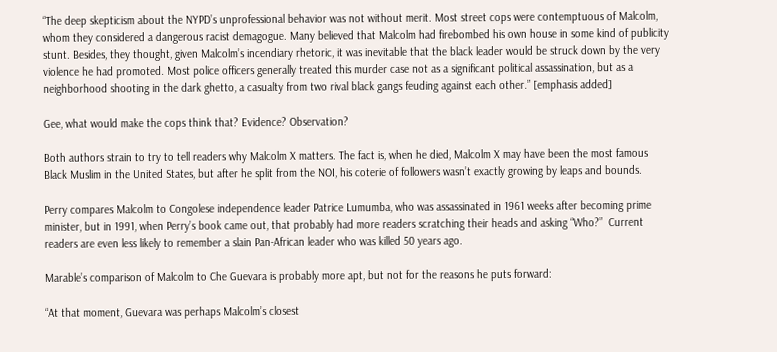“The deep skepticism about the NYPD’s unprofessional behavior was not without merit. Most street cops were contemptuous of Malcolm, whom they considered a dangerous racist demagogue. Many believed that Malcolm had firebombed his own house in some kind of publicity stunt. Besides, they thought, given Malcolm’s incendiary rhetoric, it was inevitable that the black leader would be struck down by the very violence he had promoted. Most police officers generally treated this murder case not as a significant political assassination, but as a neighborhood shooting in the dark ghetto, a casualty from two rival black gangs feuding against each other.” [emphasis added]

Gee, what would make the cops think that? Evidence? Observation?

Both authors strain to try to tell readers why Malcolm X matters. The fact is, when he died, Malcolm X may have been the most famous Black Muslim in the United States, but after he split from the NOI, his coterie of followers wasn’t exactly growing by leaps and bounds.

Perry compares Malcolm to Congolese independence leader Patrice Lumumba, who was assassinated in 1961 weeks after becoming prime minister, but in 1991, when Perry’s book came out, that probably had more readers scratching their heads and asking “Who?”  Current readers are even less likely to remember a slain Pan-African leader who was killed 50 years ago.

Marable’s comparison of Malcolm to Che Guevara is probably more apt, but not for the reasons he puts forward:

“At that moment, Guevara was perhaps Malcolm’s closest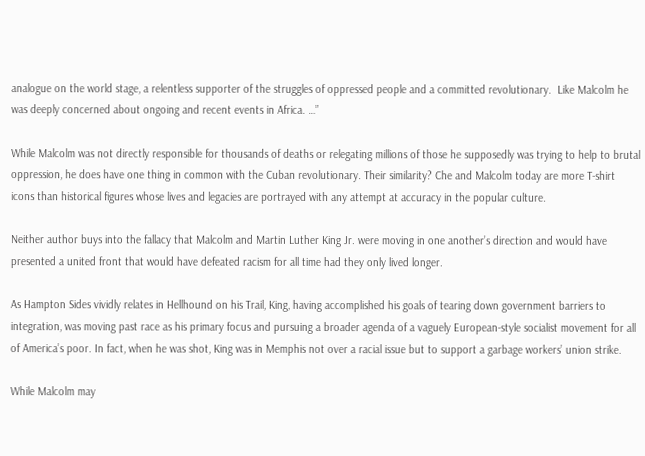analogue on the world stage, a relentless supporter of the struggles of oppressed people and a committed revolutionary.  Like Malcolm he was deeply concerned about ongoing and recent events in Africa. …”

While Malcolm was not directly responsible for thousands of deaths or relegating millions of those he supposedly was trying to help to brutal oppression, he does have one thing in common with the Cuban revolutionary. Their similarity? Che and Malcolm today are more T-shirt icons than historical figures whose lives and legacies are portrayed with any attempt at accuracy in the popular culture.

Neither author buys into the fallacy that Malcolm and Martin Luther King Jr. were moving in one another’s direction and would have presented a united front that would have defeated racism for all time had they only lived longer.

As Hampton Sides vividly relates in Hellhound on his Trail, King, having accomplished his goals of tearing down government barriers to integration, was moving past race as his primary focus and pursuing a broader agenda of a vaguely European-style socialist movement for all of America’s poor. In fact, when he was shot, King was in Memphis not over a racial issue but to support a garbage workers’ union strike.

While Malcolm may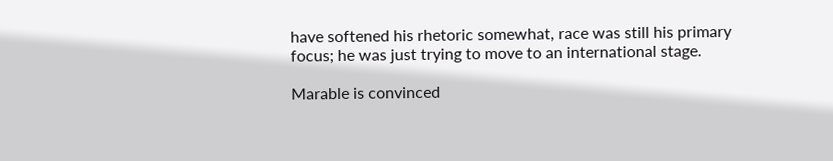have softened his rhetoric somewhat, race was still his primary focus; he was just trying to move to an international stage.

Marable is convinced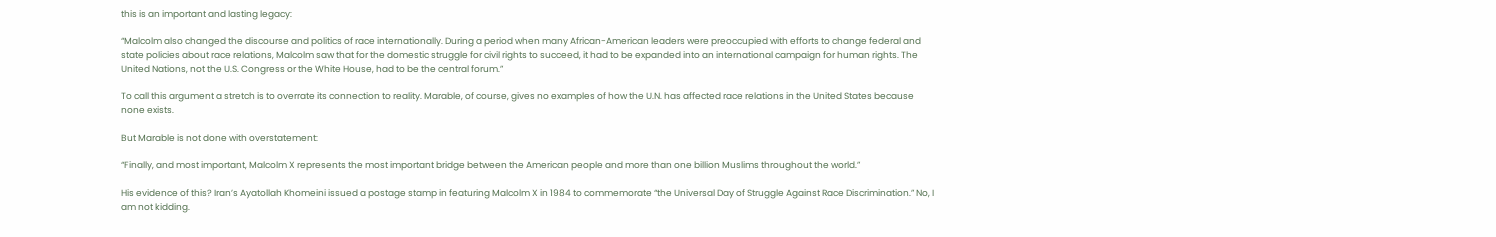this is an important and lasting legacy:

“Malcolm also changed the discourse and politics of race internationally. During a period when many African-American leaders were preoccupied with efforts to change federal and state policies about race relations, Malcolm saw that for the domestic struggle for civil rights to succeed, it had to be expanded into an international campaign for human rights. The United Nations, not the U.S. Congress or the White House, had to be the central forum.”

To call this argument a stretch is to overrate its connection to reality. Marable, of course, gives no examples of how the U.N. has affected race relations in the United States because none exists.

But Marable is not done with overstatement:

“Finally, and most important, Malcolm X represents the most important bridge between the American people and more than one billion Muslims throughout the world.”

His evidence of this? Iran’s Ayatollah Khomeini issued a postage stamp in featuring Malcolm X in 1984 to commemorate “the Universal Day of Struggle Against Race Discrimination.” No, I am not kidding.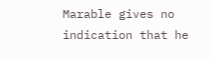Marable gives no indication that he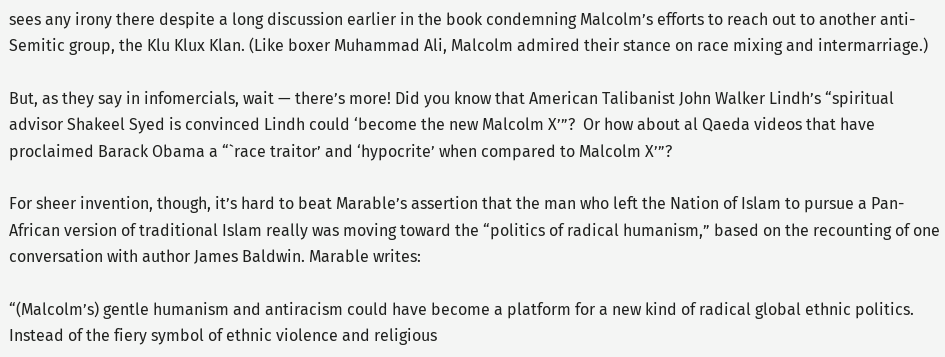sees any irony there despite a long discussion earlier in the book condemning Malcolm’s efforts to reach out to another anti-Semitic group, the Klu Klux Klan. (Like boxer Muhammad Ali, Malcolm admired their stance on race mixing and intermarriage.)

But, as they say in infomercials, wait — there’s more! Did you know that American Talibanist John Walker Lindh’s “spiritual advisor Shakeel Syed is convinced Lindh could ‘become the new Malcolm X’”?  Or how about al Qaeda videos that have proclaimed Barack Obama a “`race traitor’ and ‘hypocrite’ when compared to Malcolm X’”?

For sheer invention, though, it’s hard to beat Marable’s assertion that the man who left the Nation of Islam to pursue a Pan-African version of traditional Islam really was moving toward the “politics of radical humanism,” based on the recounting of one conversation with author James Baldwin. Marable writes:

“(Malcolm’s) gentle humanism and antiracism could have become a platform for a new kind of radical global ethnic politics. Instead of the fiery symbol of ethnic violence and religious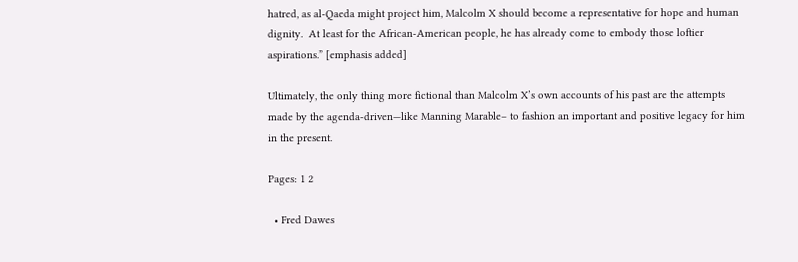hatred, as al-Qaeda might project him, Malcolm X should become a representative for hope and human dignity.  At least for the African-American people, he has already come to embody those loftier aspirations.” [emphasis added]

Ultimately, the only thing more fictional than Malcolm X’s own accounts of his past are the attempts made by the agenda-driven—like Manning Marable– to fashion an important and positive legacy for him in the present.

Pages: 1 2

  • Fred Dawes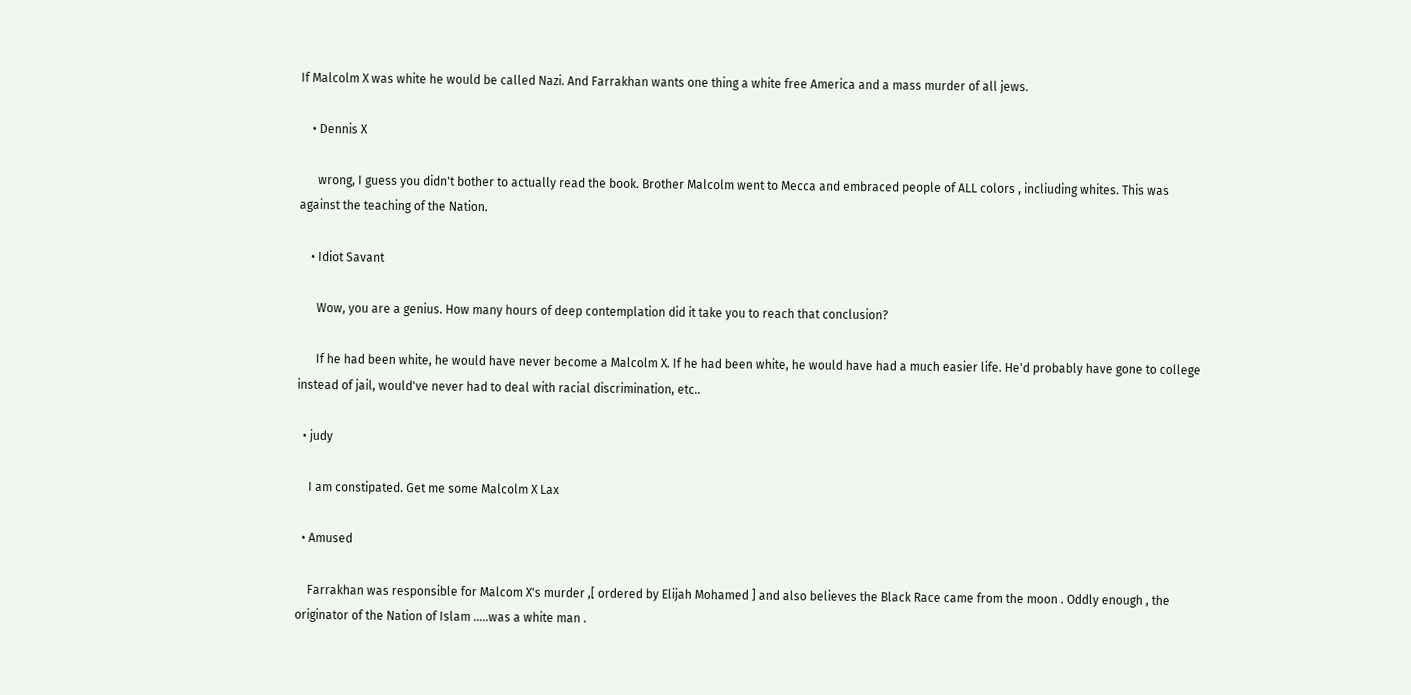If Malcolm X was white he would be called Nazi. And Farrakhan wants one thing a white free America and a mass murder of all jews.

    • Dennis X

      wrong, I guess you didn't bother to actually read the book. Brother Malcolm went to Mecca and embraced people of ALL colors , incliuding whites. This was against the teaching of the Nation.

    • Idiot Savant

      Wow, you are a genius. How many hours of deep contemplation did it take you to reach that conclusion?

      If he had been white, he would have never become a Malcolm X. If he had been white, he would have had a much easier life. He'd probably have gone to college instead of jail, would've never had to deal with racial discrimination, etc..

  • judy

    I am constipated. Get me some Malcolm X Lax

  • Amused

    Farrakhan was responsible for Malcom X's murder ,[ ordered by Elijah Mohamed ] and also believes the Black Race came from the moon . Oddly enough , the originator of the Nation of Islam …..was a white man .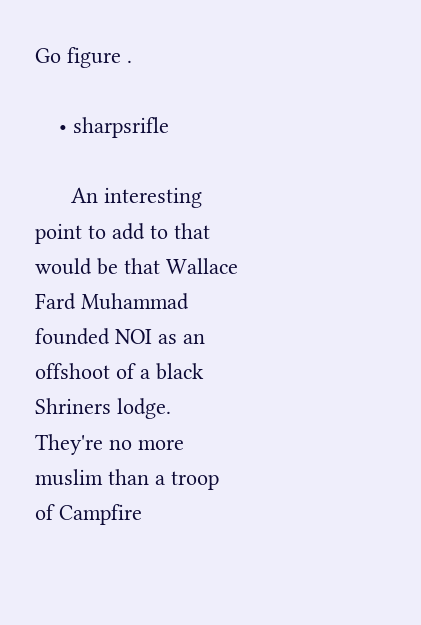Go figure .

    • sharpsrifle

      An interesting point to add to that would be that Wallace Fard Muhammad founded NOI as an offshoot of a black Shriners lodge. They're no more muslim than a troop of Campfire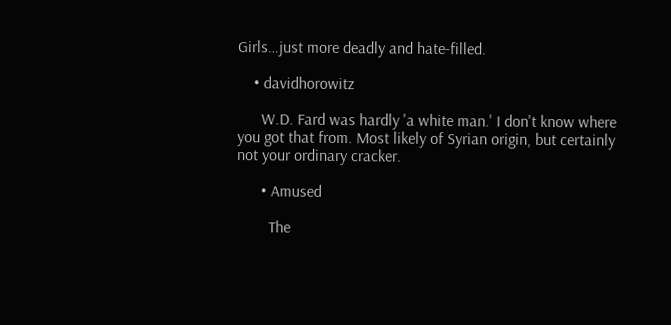Girls…just more deadly and hate-filled.

    • davidhorowitz

      W.D. Fard was hardly 'a white man.' I don't know where you got that from. Most likely of Syrian origin, but certainly not your ordinary cracker.

      • Amused

        The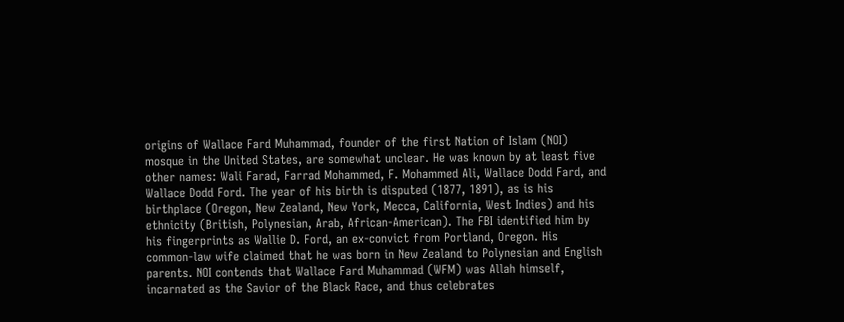origins of Wallace Fard Muhammad, founder of the first Nation of Islam (NOI) mosque in the United States, are somewhat unclear. He was known by at least five other names: Wali Farad, Farrad Mohammed, F. Mohammed Ali, Wallace Dodd Fard, and Wallace Dodd Ford. The year of his birth is disputed (1877, 1891), as is his birthplace (Oregon, New Zealand, New York, Mecca, California, West Indies) and his ethnicity (British, Polynesian, Arab, African-American). The FBI identified him by his fingerprints as Wallie D. Ford, an ex-convict from Portland, Oregon. His common-law wife claimed that he was born in New Zealand to Polynesian and English parents. NOI contends that Wallace Fard Muhammad (WFM) was Allah himself, incarnated as the Savior of the Black Race, and thus celebrates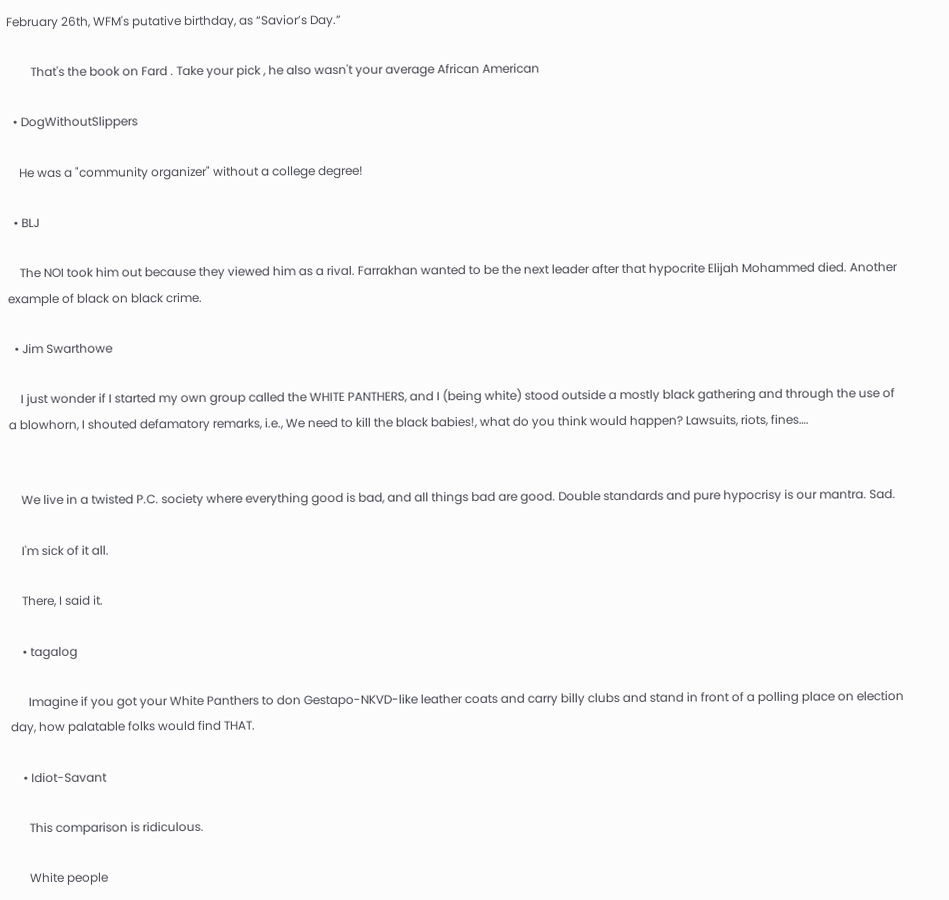February 26th, WFM's putative birthday, as “Savior’s Day.”

        That's the book on Fard . Take your pick , he also wasn't your average African American

  • DogWithoutSlippers

    He was a "community organizer" without a college degree!

  • BLJ

    The NOI took him out because they viewed him as a rival. Farrakhan wanted to be the next leader after that hypocrite Elijah Mohammed died. Another example of black on black crime.

  • Jim Swarthowe

    I just wonder if I started my own group called the WHITE PANTHERS, and I (being white) stood outside a mostly black gathering and through the use of a blowhorn, I shouted defamatory remarks, i.e., We need to kill the black babies!, what do you think would happen? Lawsuits, riots, fines….


    We live in a twisted P.C. society where everything good is bad, and all things bad are good. Double standards and pure hypocrisy is our mantra. Sad.

    I'm sick of it all.

    There, I said it.

    • tagalog

      Imagine if you got your White Panthers to don Gestapo-NKVD-like leather coats and carry billy clubs and stand in front of a polling place on election day, how palatable folks would find THAT.

    • Idiot-Savant

      This comparison is ridiculous.

      White people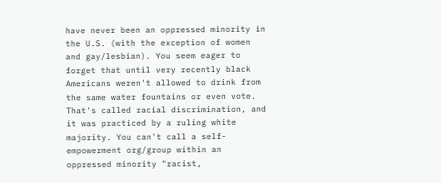have never been an oppressed minority in the U.S. (with the exception of women and gay/lesbian). You seem eager to forget that until very recently black Americans weren't allowed to drink from the same water fountains or even vote. That's called racial discrimination, and it was practiced by a ruling white majority. You can't call a self-empowerment org/group within an oppressed minority "racist,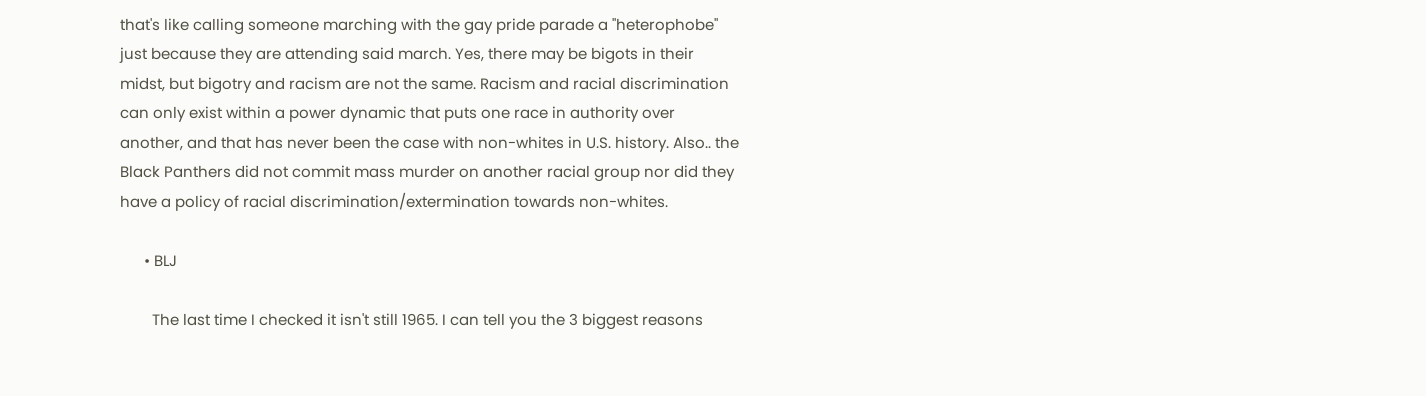that's like calling someone marching with the gay pride parade a "heterophobe" just because they are attending said march. Yes, there may be bigots in their midst, but bigotry and racism are not the same. Racism and racial discrimination can only exist within a power dynamic that puts one race in authority over another, and that has never been the case with non-whites in U.S. history. Also.. the Black Panthers did not commit mass murder on another racial group nor did they have a policy of racial discrimination/extermination towards non-whites.

      • BLJ

        The last time I checked it isn't still 1965. I can tell you the 3 biggest reasons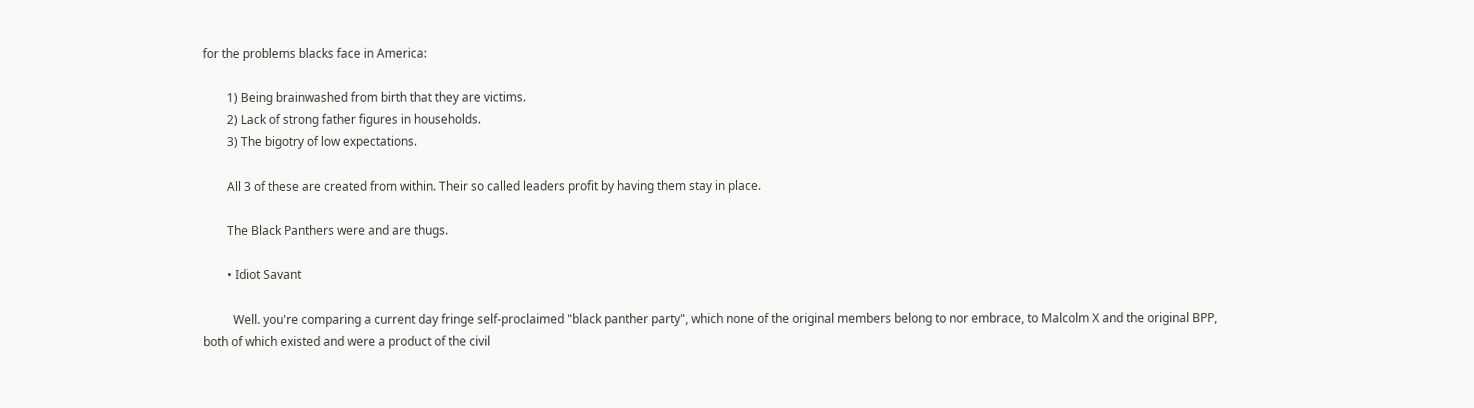for the problems blacks face in America:

        1) Being brainwashed from birth that they are victims.
        2) Lack of strong father figures in households.
        3) The bigotry of low expectations.

        All 3 of these are created from within. Their so called leaders profit by having them stay in place.

        The Black Panthers were and are thugs.

        • Idiot Savant

          Well. you're comparing a current day fringe self-proclaimed "black panther party", which none of the original members belong to nor embrace, to Malcolm X and the original BPP, both of which existed and were a product of the civil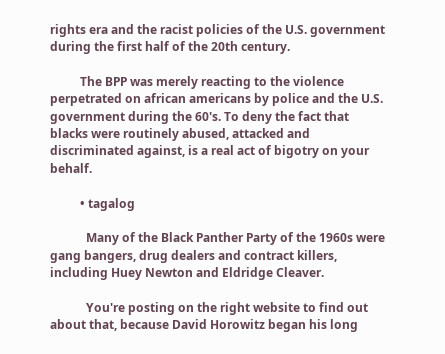rights era and the racist policies of the U.S. government during the first half of the 20th century.

          The BPP was merely reacting to the violence perpetrated on african americans by police and the U.S. government during the 60's. To deny the fact that blacks were routinely abused, attacked and discriminated against, is a real act of bigotry on your behalf.

          • tagalog

            Many of the Black Panther Party of the 1960s were gang bangers, drug dealers and contract killers, including Huey Newton and Eldridge Cleaver.

            You're posting on the right website to find out about that, because David Horowitz began his long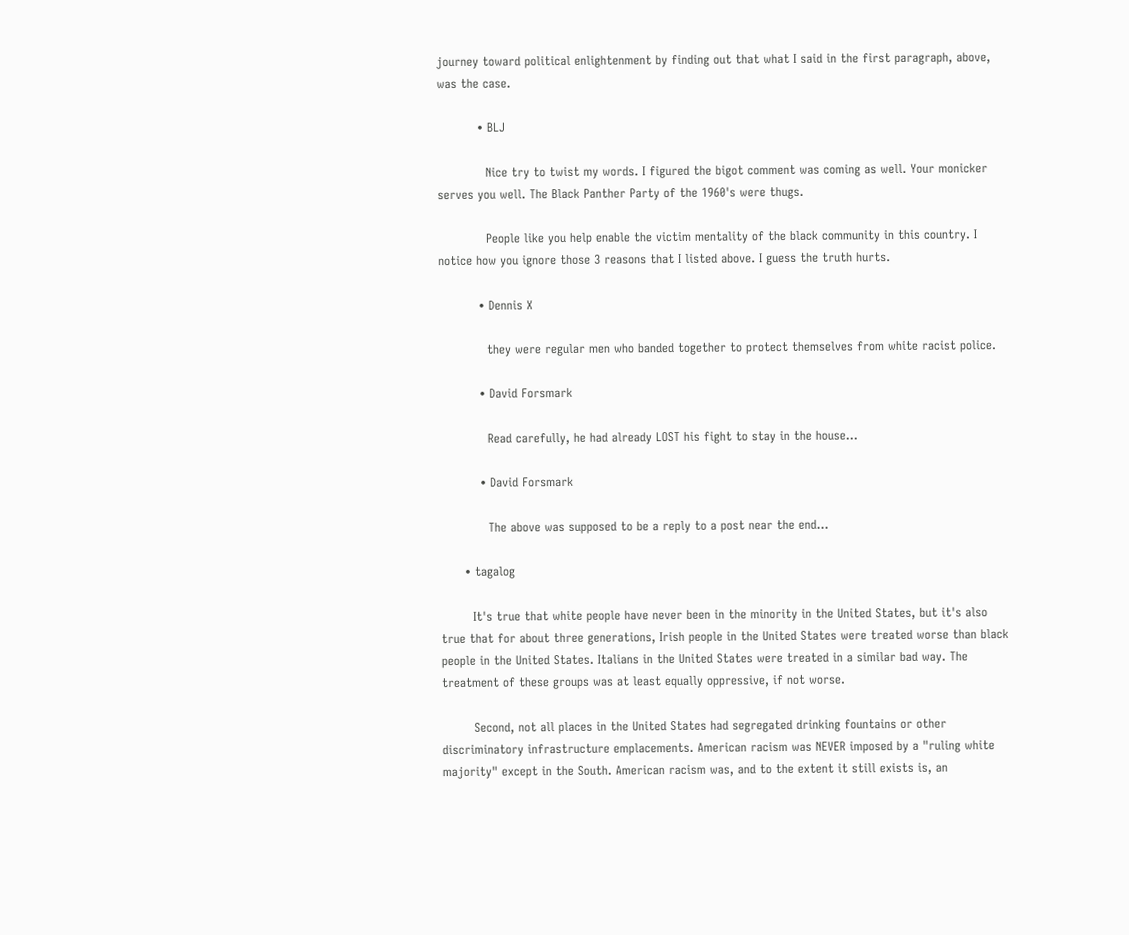journey toward political enlightenment by finding out that what I said in the first paragraph, above, was the case.

          • BLJ

            Nice try to twist my words. I figured the bigot comment was coming as well. Your monicker serves you well. The Black Panther Party of the 1960's were thugs.

            People like you help enable the victim mentality of the black community in this country. I notice how you ignore those 3 reasons that I listed above. I guess the truth hurts.

          • Dennis X

            they were regular men who banded together to protect themselves from white racist police.

          • David Forsmark

            Read carefully, he had already LOST his fight to stay in the house…

          • David Forsmark

            The above was supposed to be a reply to a post near the end…

      • tagalog

        It's true that white people have never been in the minority in the United States, but it's also true that for about three generations, Irish people in the United States were treated worse than black people in the United States. Italians in the United States were treated in a similar bad way. The treatment of these groups was at least equally oppressive, if not worse.

        Second, not all places in the United States had segregated drinking fountains or other discriminatory infrastructure emplacements. American racism was NEVER imposed by a "ruling white majority" except in the South. American racism was, and to the extent it still exists is, an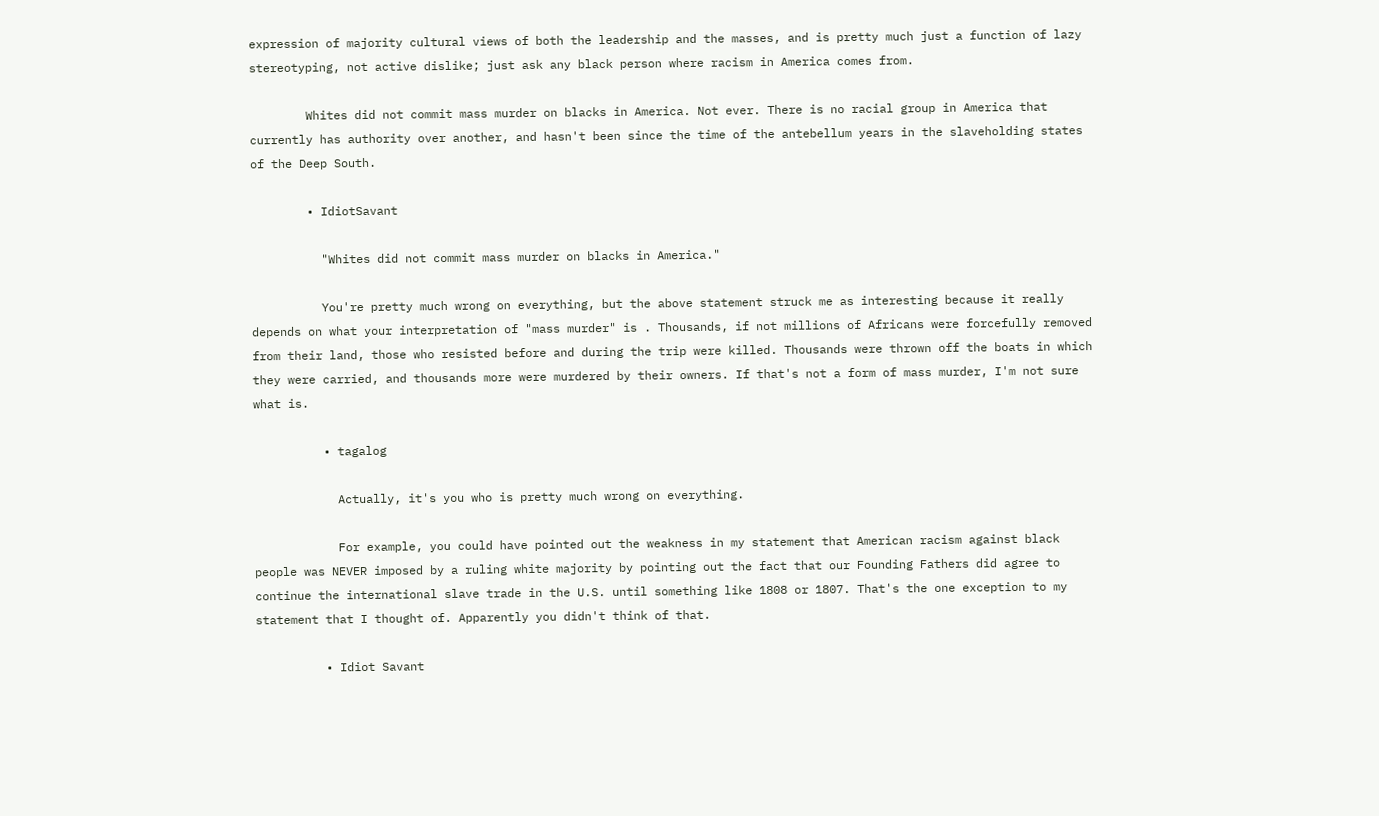expression of majority cultural views of both the leadership and the masses, and is pretty much just a function of lazy stereotyping, not active dislike; just ask any black person where racism in America comes from.

        Whites did not commit mass murder on blacks in America. Not ever. There is no racial group in America that currently has authority over another, and hasn't been since the time of the antebellum years in the slaveholding states of the Deep South.

        • IdiotSavant

          "Whites did not commit mass murder on blacks in America."

          You're pretty much wrong on everything, but the above statement struck me as interesting because it really depends on what your interpretation of "mass murder" is . Thousands, if not millions of Africans were forcefully removed from their land, those who resisted before and during the trip were killed. Thousands were thrown off the boats in which they were carried, and thousands more were murdered by their owners. If that's not a form of mass murder, I'm not sure what is.

          • tagalog

            Actually, it's you who is pretty much wrong on everything.

            For example, you could have pointed out the weakness in my statement that American racism against black people was NEVER imposed by a ruling white majority by pointing out the fact that our Founding Fathers did agree to continue the international slave trade in the U.S. until something like 1808 or 1807. That's the one exception to my statement that I thought of. Apparently you didn't think of that.

          • Idiot Savant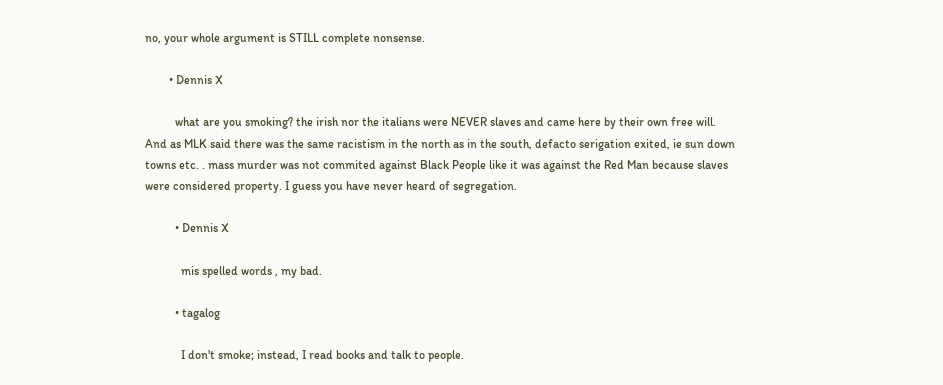no, your whole argument is STILL complete nonsense.

        • Dennis X

          what are you smoking? the irish nor the italians were NEVER slaves and came here by their own free will. And as MLK said there was the same racistism in the north as in the south, defacto serigation exited, ie sun down towns etc. . mass murder was not commited against Black People like it was against the Red Man because slaves were considered property. I guess you have never heard of segregation.

          • Dennis X

            mis spelled words , my bad.

          • tagalog

            I don't smoke; instead, I read books and talk to people.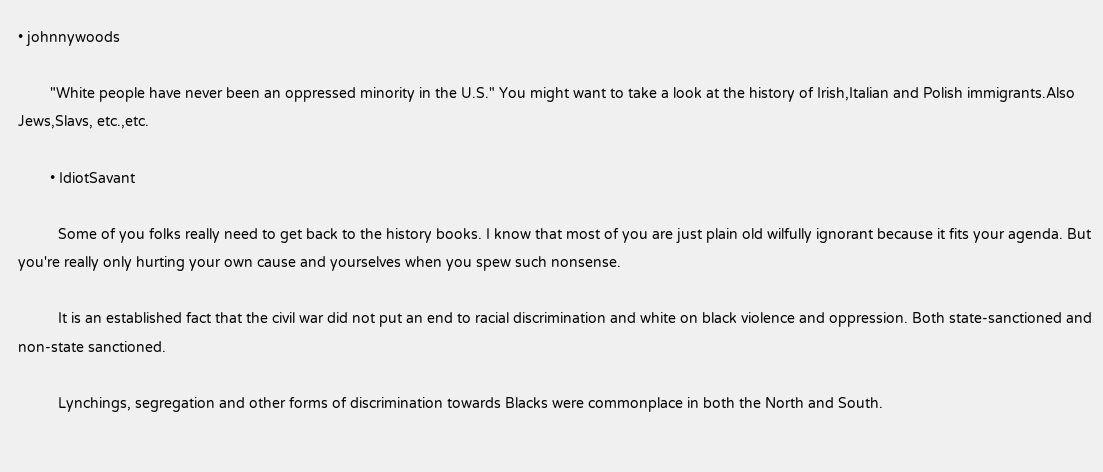• johnnywoods

        "White people have never been an oppressed minority in the U.S." You might want to take a look at the history of Irish,Italian and Polish immigrants.Also Jews,Slavs, etc.,etc.

        • IdiotSavant

          Some of you folks really need to get back to the history books. I know that most of you are just plain old wilfully ignorant because it fits your agenda. But you're really only hurting your own cause and yourselves when you spew such nonsense.

          It is an established fact that the civil war did not put an end to racial discrimination and white on black violence and oppression. Both state-sanctioned and non-state sanctioned.

          Lynchings, segregation and other forms of discrimination towards Blacks were commonplace in both the North and South.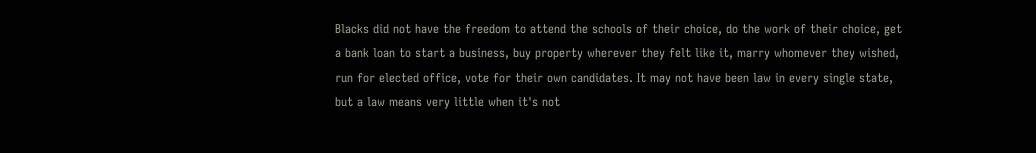Blacks did not have the freedom to attend the schools of their choice, do the work of their choice, get a bank loan to start a business, buy property wherever they felt like it, marry whomever they wished, run for elected office, vote for their own candidates. It may not have been law in every single state, but a law means very little when it's not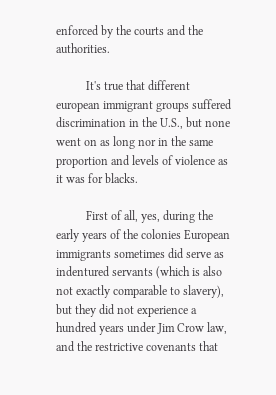enforced by the courts and the authorities.

          It's true that different european immigrant groups suffered discrimination in the U.S., but none went on as long nor in the same proportion and levels of violence as it was for blacks.

          First of all, yes, during the early years of the colonies European immigrants sometimes did serve as indentured servants (which is also not exactly comparable to slavery), but they did not experience a hundred years under Jim Crow law, and the restrictive covenants that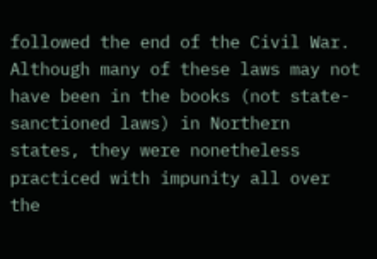followed the end of the Civil War. Although many of these laws may not have been in the books (not state-sanctioned laws) in Northern states, they were nonetheless practiced with impunity all over the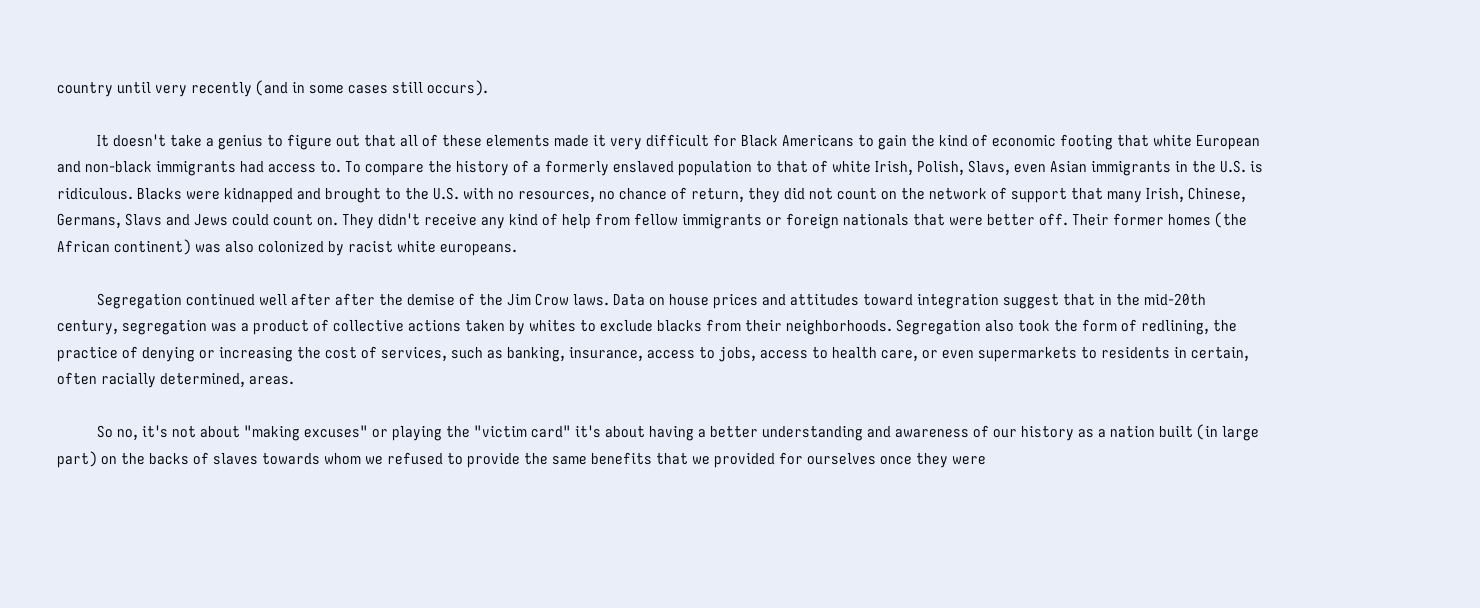country until very recently (and in some cases still occurs).

          It doesn't take a genius to figure out that all of these elements made it very difficult for Black Americans to gain the kind of economic footing that white European and non-black immigrants had access to. To compare the history of a formerly enslaved population to that of white Irish, Polish, Slavs, even Asian immigrants in the U.S. is ridiculous. Blacks were kidnapped and brought to the U.S. with no resources, no chance of return, they did not count on the network of support that many Irish, Chinese, Germans, Slavs and Jews could count on. They didn't receive any kind of help from fellow immigrants or foreign nationals that were better off. Their former homes (the African continent) was also colonized by racist white europeans.

          Segregation continued well after after the demise of the Jim Crow laws. Data on house prices and attitudes toward integration suggest that in the mid-20th century, segregation was a product of collective actions taken by whites to exclude blacks from their neighborhoods. Segregation also took the form of redlining, the practice of denying or increasing the cost of services, such as banking, insurance, access to jobs, access to health care, or even supermarkets to residents in certain, often racially determined, areas.

          So no, it's not about "making excuses" or playing the "victim card" it's about having a better understanding and awareness of our history as a nation built (in large part) on the backs of slaves towards whom we refused to provide the same benefits that we provided for ourselves once they were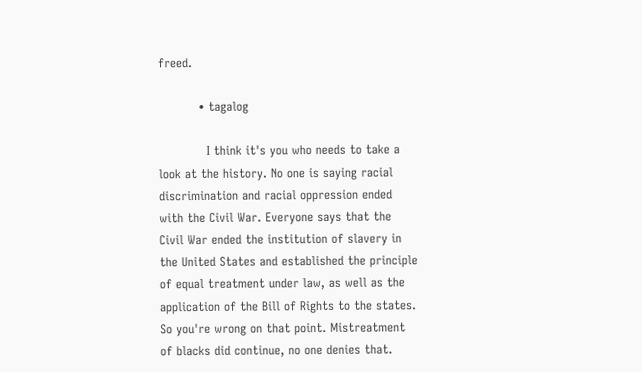freed.

          • tagalog

            I think it's you who needs to take a look at the history. No one is saying racial discrimination and racial oppression ended with the Civil War. Everyone says that the Civil War ended the institution of slavery in the United States and established the principle of equal treatment under law, as well as the application of the Bill of Rights to the states. So you're wrong on that point. Mistreatment of blacks did continue, no one denies that.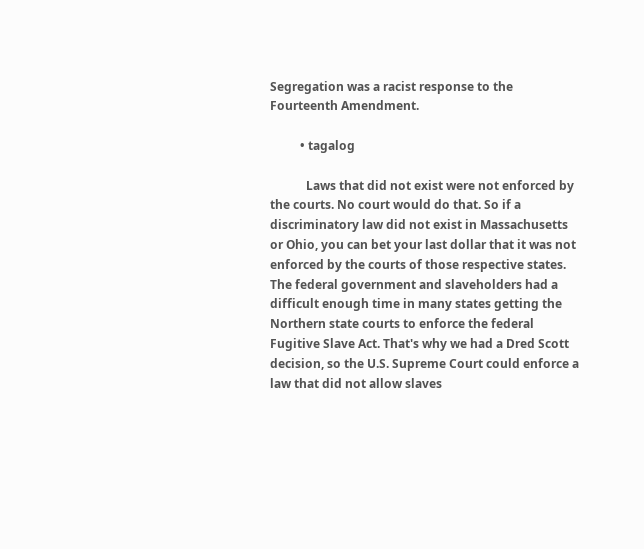Segregation was a racist response to the Fourteenth Amendment.

          • tagalog

            Laws that did not exist were not enforced by the courts. No court would do that. So if a discriminatory law did not exist in Massachusetts or Ohio, you can bet your last dollar that it was not enforced by the courts of those respective states. The federal government and slaveholders had a difficult enough time in many states getting the Northern state courts to enforce the federal Fugitive Slave Act. That's why we had a Dred Scott decision, so the U.S. Supreme Court could enforce a law that did not allow slaves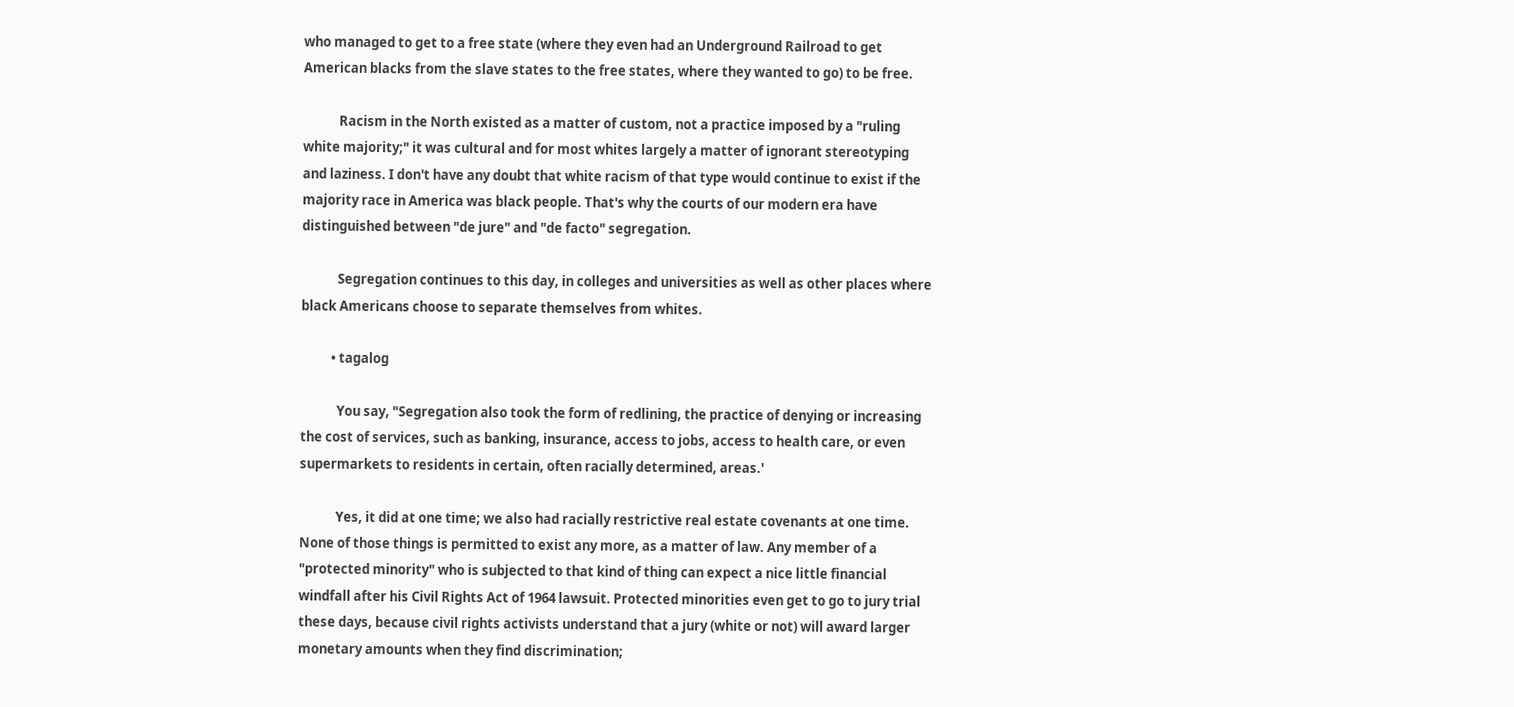who managed to get to a free state (where they even had an Underground Railroad to get American blacks from the slave states to the free states, where they wanted to go) to be free.

            Racism in the North existed as a matter of custom, not a practice imposed by a "ruling white majority;" it was cultural and for most whites largely a matter of ignorant stereotyping and laziness. I don't have any doubt that white racism of that type would continue to exist if the majority race in America was black people. That's why the courts of our modern era have distinguished between "de jure" and "de facto" segregation.

            Segregation continues to this day, in colleges and universities as well as other places where black Americans choose to separate themselves from whites.

          • tagalog

            You say, "Segregation also took the form of redlining, the practice of denying or increasing the cost of services, such as banking, insurance, access to jobs, access to health care, or even supermarkets to residents in certain, often racially determined, areas.'

            Yes, it did at one time; we also had racially restrictive real estate covenants at one time. None of those things is permitted to exist any more, as a matter of law. Any member of a "protected minority" who is subjected to that kind of thing can expect a nice little financial windfall after his Civil Rights Act of 1964 lawsuit. Protected minorities even get to go to jury trial these days, because civil rights activists understand that a jury (white or not) will award larger monetary amounts when they find discrimination;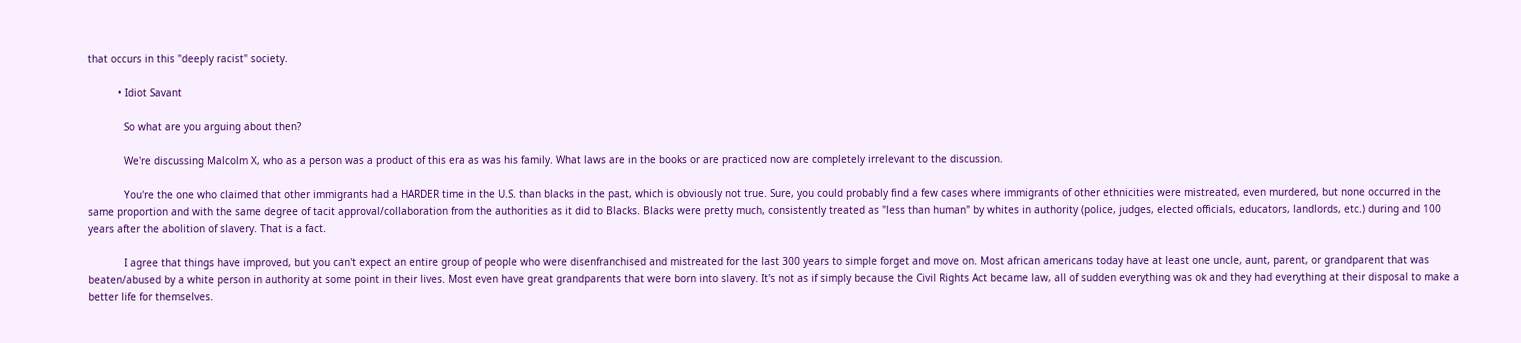that occurs in this "deeply racist" society.

          • Idiot Savant

            So what are you arguing about then?

            We're discussing Malcolm X, who as a person was a product of this era as was his family. What laws are in the books or are practiced now are completely irrelevant to the discussion.

            You're the one who claimed that other immigrants had a HARDER time in the U.S. than blacks in the past, which is obviously not true. Sure, you could probably find a few cases where immigrants of other ethnicities were mistreated, even murdered, but none occurred in the same proportion and with the same degree of tacit approval/collaboration from the authorities as it did to Blacks. Blacks were pretty much, consistently treated as "less than human" by whites in authority (police, judges, elected officials, educators, landlords, etc.) during and 100 years after the abolition of slavery. That is a fact.

            I agree that things have improved, but you can't expect an entire group of people who were disenfranchised and mistreated for the last 300 years to simple forget and move on. Most african americans today have at least one uncle, aunt, parent, or grandparent that was beaten/abused by a white person in authority at some point in their lives. Most even have great grandparents that were born into slavery. It's not as if simply because the Civil Rights Act became law, all of sudden everything was ok and they had everything at their disposal to make a better life for themselves.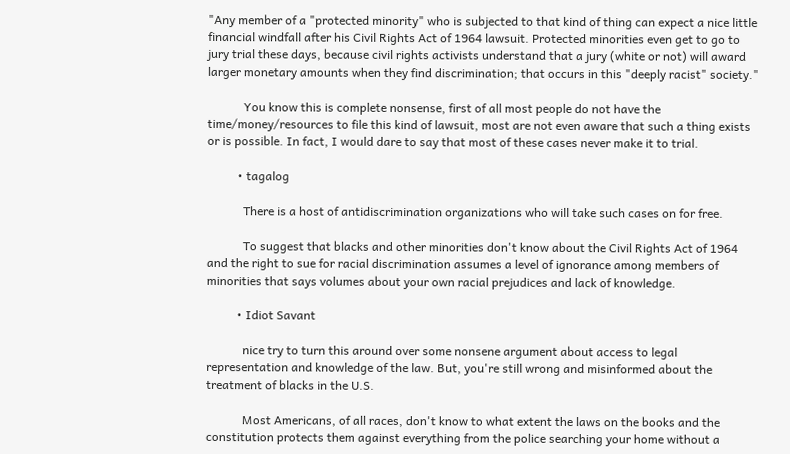"Any member of a "protected minority" who is subjected to that kind of thing can expect a nice little financial windfall after his Civil Rights Act of 1964 lawsuit. Protected minorities even get to go to jury trial these days, because civil rights activists understand that a jury (white or not) will award larger monetary amounts when they find discrimination; that occurs in this "deeply racist" society."

            You know this is complete nonsense, first of all most people do not have the time/money/resources to file this kind of lawsuit, most are not even aware that such a thing exists or is possible. In fact, I would dare to say that most of these cases never make it to trial.

          • tagalog

            There is a host of antidiscrimination organizations who will take such cases on for free.

            To suggest that blacks and other minorities don't know about the Civil Rights Act of 1964 and the right to sue for racial discrimination assumes a level of ignorance among members of minorities that says volumes about your own racial prejudices and lack of knowledge.

          • Idiot Savant

            nice try to turn this around over some nonsene argument about access to legal representation and knowledge of the law. But, you're still wrong and misinformed about the treatment of blacks in the U.S.

            Most Americans, of all races, don't know to what extent the laws on the books and the constitution protects them against everything from the police searching your home without a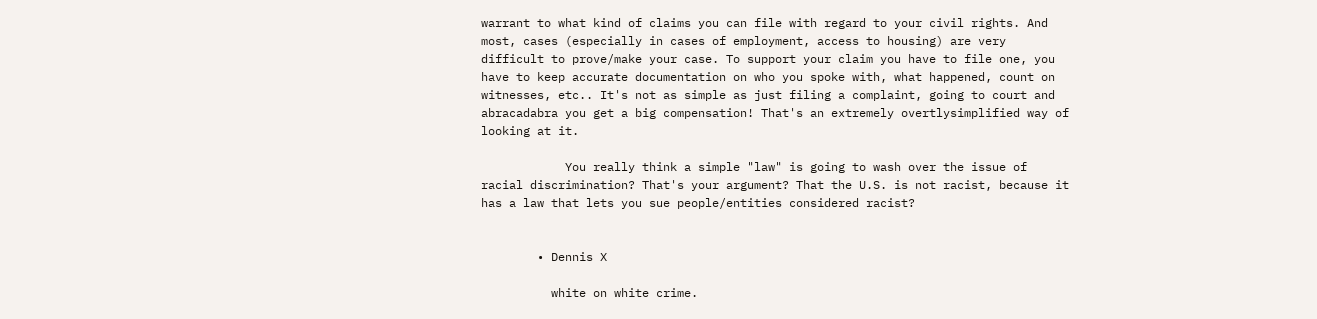warrant to what kind of claims you can file with regard to your civil rights. And most, cases (especially in cases of employment, access to housing) are very difficult to prove/make your case. To support your claim you have to file one, you have to keep accurate documentation on who you spoke with, what happened, count on witnesses, etc.. It's not as simple as just filing a complaint, going to court and abracadabra you get a big compensation! That's an extremely overtlysimplified way of looking at it.

            You really think a simple "law" is going to wash over the issue of racial discrimination? That's your argument? That the U.S. is not racist, because it has a law that lets you sue people/entities considered racist?


        • Dennis X

          white on white crime.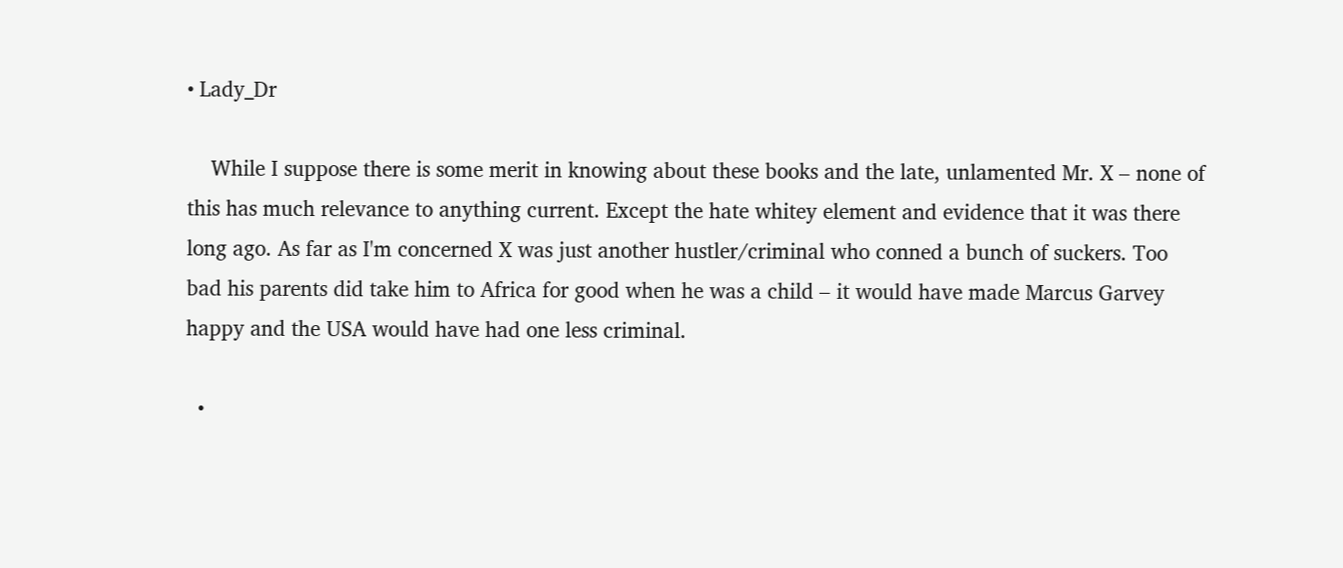• Lady_Dr

    While I suppose there is some merit in knowing about these books and the late, unlamented Mr. X – none of this has much relevance to anything current. Except the hate whitey element and evidence that it was there long ago. As far as I'm concerned X was just another hustler/criminal who conned a bunch of suckers. Too bad his parents did take him to Africa for good when he was a child – it would have made Marcus Garvey happy and the USA would have had one less criminal.

  •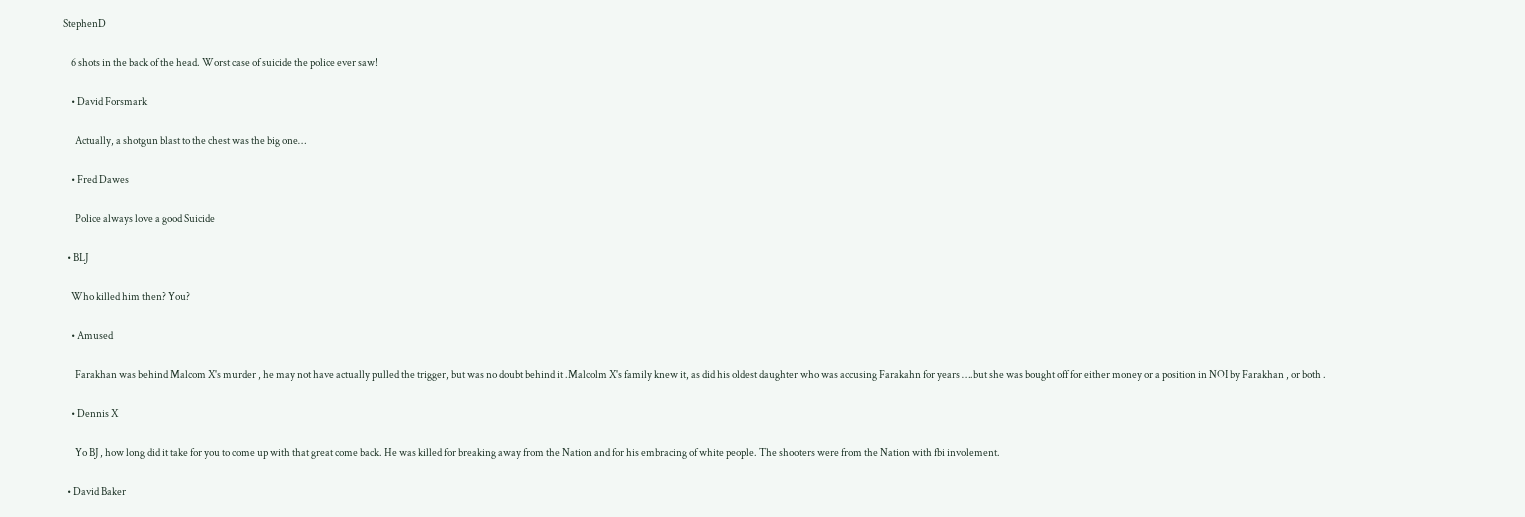StephenD

    6 shots in the back of the head. Worst case of suicide the police ever saw!

    • David Forsmark

      Actually, a shotgun blast to the chest was the big one…

    • Fred Dawes

      Police always love a good Suicide

  • BLJ

    Who killed him then? You?

    • Amused

      Farakhan was behind Malcom X's murder , he may not have actually pulled the trigger, but was no doubt behind it .Malcolm X's family knew it, as did his oldest daughter who was accusing Farakahn for years ….but she was bought off for either money or a position in NOI by Farakhan , or both .

    • Dennis X

      Yo BJ , how long did it take for you to come up with that great come back. He was killed for breaking away from the Nation and for his embracing of white people. The shooters were from the Nation with fbi involement.

  • David Baker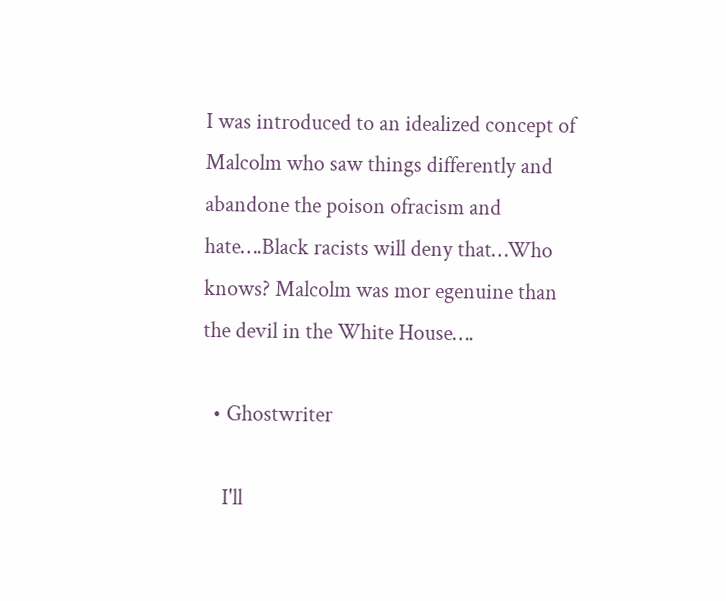I was introduced to an idealized concept of Malcolm who saw things differently and abandone the poison ofracism and hate….Black racists will deny that…Who knows? Malcolm was mor egenuine than the devil in the White House….

  • Ghostwriter

    I'll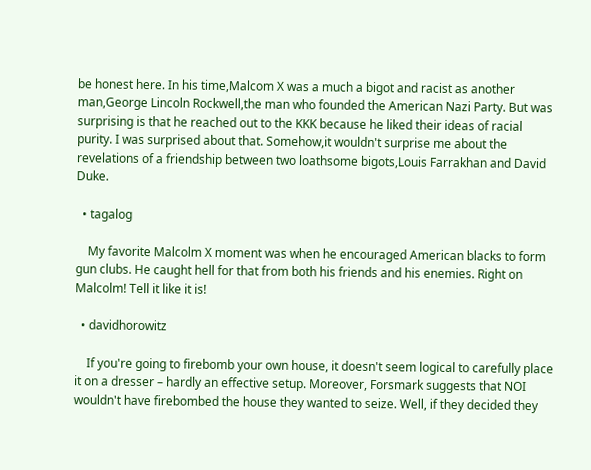be honest here. In his time,Malcom X was a much a bigot and racist as another man,George Lincoln Rockwell,the man who founded the American Nazi Party. But was surprising is that he reached out to the KKK because he liked their ideas of racial purity. I was surprised about that. Somehow,it wouldn't surprise me about the revelations of a friendship between two loathsome bigots,Louis Farrakhan and David Duke.

  • tagalog

    My favorite Malcolm X moment was when he encouraged American blacks to form gun clubs. He caught hell for that from both his friends and his enemies. Right on Malcolm! Tell it like it is!

  • davidhorowitz

    If you're going to firebomb your own house, it doesn't seem logical to carefully place it on a dresser – hardly an effective setup. Moreover, Forsmark suggests that NOI wouldn't have firebombed the house they wanted to seize. Well, if they decided they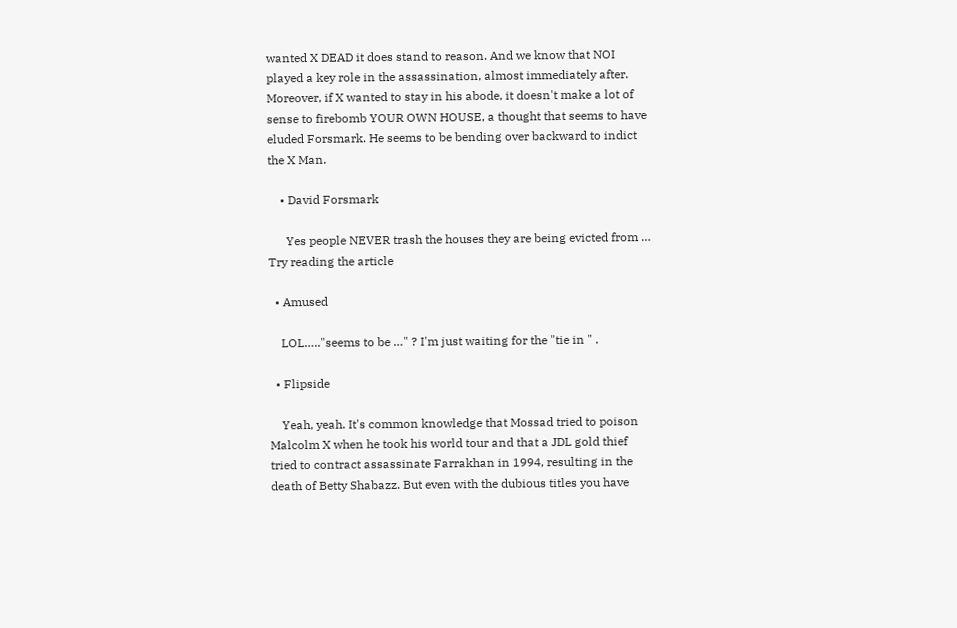wanted X DEAD it does stand to reason. And we know that NOI played a key role in the assassination, almost immediately after. Moreover, if X wanted to stay in his abode, it doesn't make a lot of sense to firebomb YOUR OWN HOUSE, a thought that seems to have eluded Forsmark. He seems to be bending over backward to indict the X Man.

    • David Forsmark

      Yes people NEVER trash the houses they are being evicted from … Try reading the article

  • Amused

    LOL….."seems to be …" ? I'm just waiting for the "tie in " .

  • Flipside

    Yeah, yeah. It's common knowledge that Mossad tried to poison Malcolm X when he took his world tour and that a JDL gold thief tried to contract assassinate Farrakhan in 1994, resulting in the death of Betty Shabazz. But even with the dubious titles you have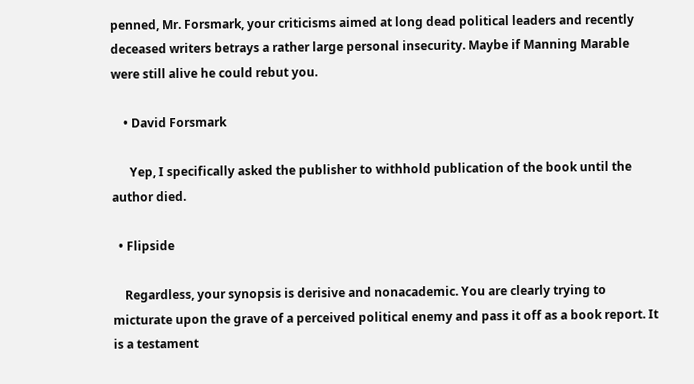penned, Mr. Forsmark, your criticisms aimed at long dead political leaders and recently deceased writers betrays a rather large personal insecurity. Maybe if Manning Marable were still alive he could rebut you.

    • David Forsmark

      Yep, I specifically asked the publisher to withhold publication of the book until the author died.

  • Flipside

    Regardless, your synopsis is derisive and nonacademic. You are clearly trying to micturate upon the grave of a perceived political enemy and pass it off as a book report. It is a testament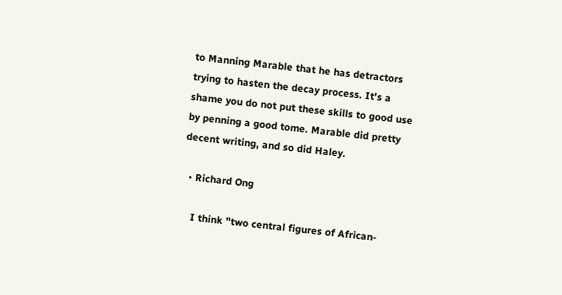to Manning Marable that he has detractors trying to hasten the decay process. It's a shame you do not put these skills to good use by penning a good tome. Marable did pretty decent writing, and so did Haley.

  • Richard Ong

    I think "two central figures of African-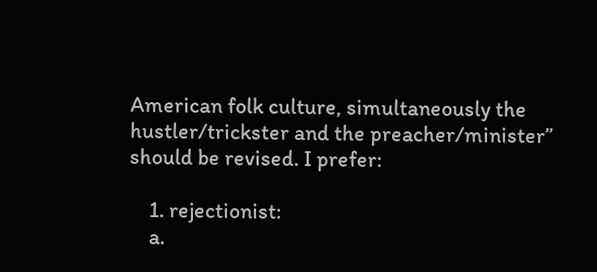American folk culture, simultaneously the hustler/trickster and the preacher/minister” should be revised. I prefer:

    1. rejectionist:
    a.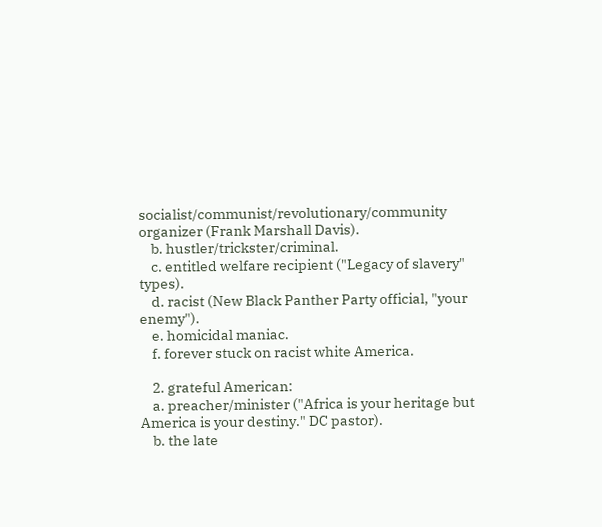socialist/communist/revolutionary/community organizer (Frank Marshall Davis).
    b. hustler/trickster/criminal.
    c. entitled welfare recipient ("Legacy of slavery" types).
    d. racist (New Black Panther Party official, "your enemy").
    e. homicidal maniac.
    f. forever stuck on racist white America.

    2. grateful American:
    a. preacher/minister ("Africa is your heritage but America is your destiny." DC pastor).
    b. the late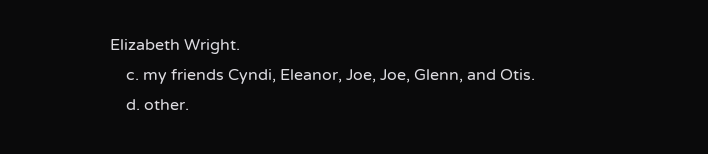Elizabeth Wright.
    c. my friends Cyndi, Eleanor, Joe, Joe, Glenn, and Otis.
    d. other.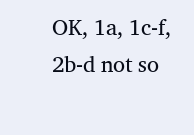OK, 1a, 1c-f, 2b-d not so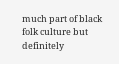much part of black folk culture but definitely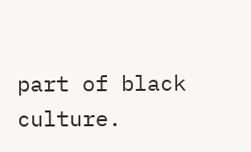part of black culture.